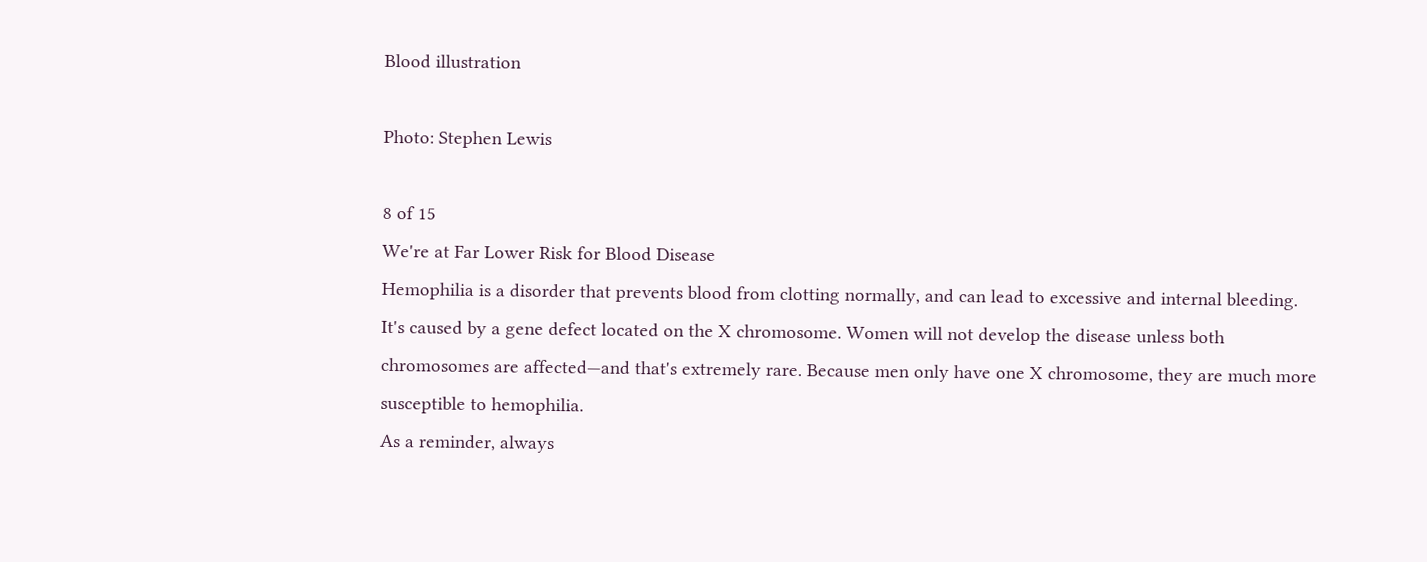Blood illustration

Photo: Stephen Lewis

8 of 15
We're at Far Lower Risk for Blood Disease
Hemophilia is a disorder that prevents blood from clotting normally, and can lead to excessive and internal bleeding. It's caused by a gene defect located on the X chromosome. Women will not develop the disease unless both chromosomes are affected—and that's extremely rare. Because men only have one X chromosome, they are much more susceptible to hemophilia.
As a reminder, always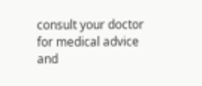consult your doctor for medical advice and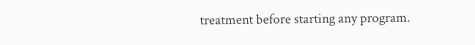treatment before starting any program.